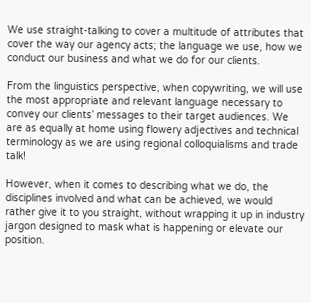We use straight-talking to cover a multitude of attributes that cover the way our agency acts; the language we use, how we conduct our business and what we do for our clients.

From the linguistics perspective, when copywriting, we will use the most appropriate and relevant language necessary to convey our clients’ messages to their target audiences. We are as equally at home using flowery adjectives and technical terminology as we are using regional colloquialisms and trade talk!

However, when it comes to describing what we do, the disciplines involved and what can be achieved, we would rather give it to you straight, without wrapping it up in industry jargon designed to mask what is happening or elevate our position.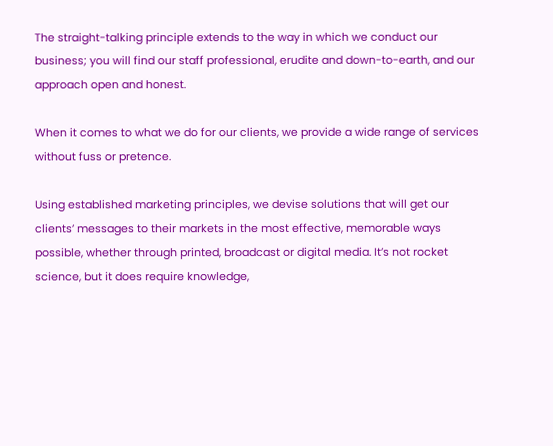The straight-talking principle extends to the way in which we conduct our business; you will find our staff professional, erudite and down-to-earth, and our approach open and honest.

When it comes to what we do for our clients, we provide a wide range of services without fuss or pretence.

Using established marketing principles, we devise solutions that will get our clients’ messages to their markets in the most effective, memorable ways possible, whether through printed, broadcast or digital media. It’s not rocket science, but it does require knowledge,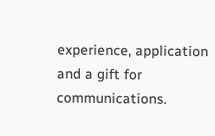experience, application and a gift for communications.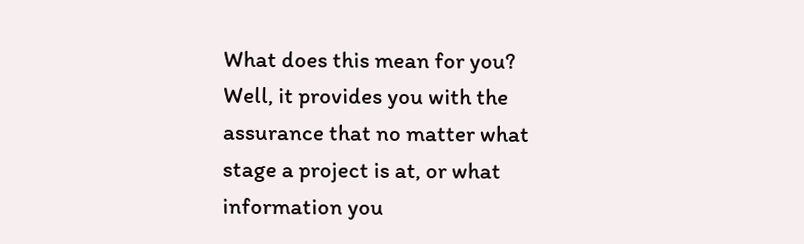What does this mean for you? Well, it provides you with the assurance that no matter what stage a project is at, or what information you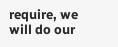require, we will do our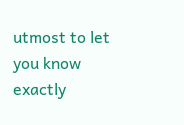utmost to let you know exactly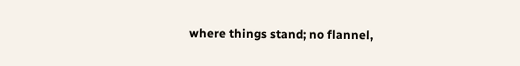where things stand; no flannel,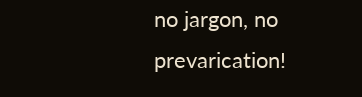no jargon, no prevarication!